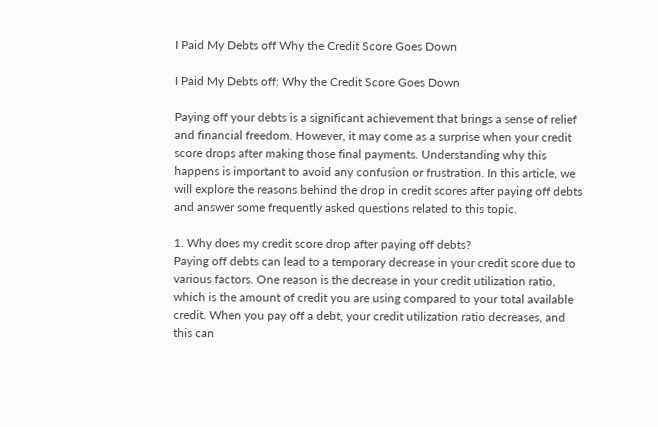I Paid My Debts off Why the Credit Score Goes Down

I Paid My Debts off: Why the Credit Score Goes Down

Paying off your debts is a significant achievement that brings a sense of relief and financial freedom. However, it may come as a surprise when your credit score drops after making those final payments. Understanding why this happens is important to avoid any confusion or frustration. In this article, we will explore the reasons behind the drop in credit scores after paying off debts and answer some frequently asked questions related to this topic.

1. Why does my credit score drop after paying off debts?
Paying off debts can lead to a temporary decrease in your credit score due to various factors. One reason is the decrease in your credit utilization ratio, which is the amount of credit you are using compared to your total available credit. When you pay off a debt, your credit utilization ratio decreases, and this can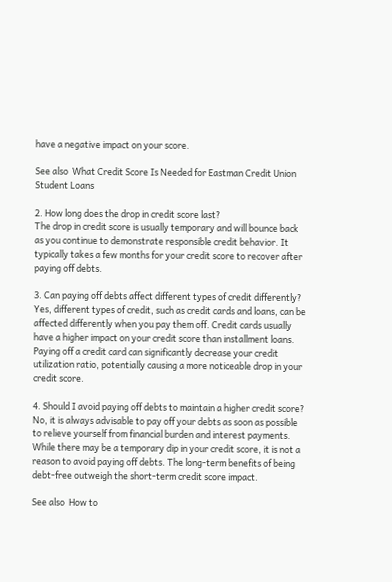have a negative impact on your score.

See also  What Credit Score Is Needed for Eastman Credit Union Student Loans

2. How long does the drop in credit score last?
The drop in credit score is usually temporary and will bounce back as you continue to demonstrate responsible credit behavior. It typically takes a few months for your credit score to recover after paying off debts.

3. Can paying off debts affect different types of credit differently?
Yes, different types of credit, such as credit cards and loans, can be affected differently when you pay them off. Credit cards usually have a higher impact on your credit score than installment loans. Paying off a credit card can significantly decrease your credit utilization ratio, potentially causing a more noticeable drop in your credit score.

4. Should I avoid paying off debts to maintain a higher credit score?
No, it is always advisable to pay off your debts as soon as possible to relieve yourself from financial burden and interest payments. While there may be a temporary dip in your credit score, it is not a reason to avoid paying off debts. The long-term benefits of being debt-free outweigh the short-term credit score impact.

See also  How to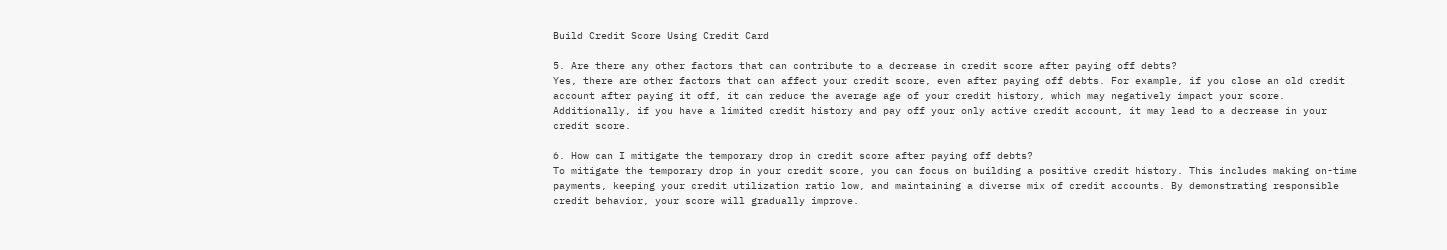Build Credit Score Using Credit Card

5. Are there any other factors that can contribute to a decrease in credit score after paying off debts?
Yes, there are other factors that can affect your credit score, even after paying off debts. For example, if you close an old credit account after paying it off, it can reduce the average age of your credit history, which may negatively impact your score. Additionally, if you have a limited credit history and pay off your only active credit account, it may lead to a decrease in your credit score.

6. How can I mitigate the temporary drop in credit score after paying off debts?
To mitigate the temporary drop in your credit score, you can focus on building a positive credit history. This includes making on-time payments, keeping your credit utilization ratio low, and maintaining a diverse mix of credit accounts. By demonstrating responsible credit behavior, your score will gradually improve.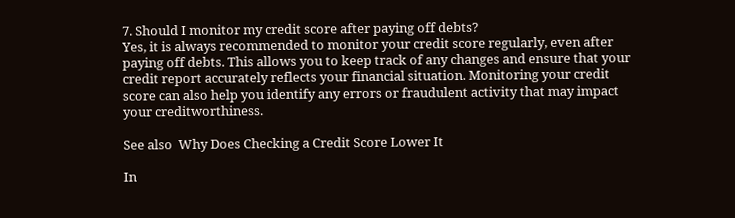7. Should I monitor my credit score after paying off debts?
Yes, it is always recommended to monitor your credit score regularly, even after paying off debts. This allows you to keep track of any changes and ensure that your credit report accurately reflects your financial situation. Monitoring your credit score can also help you identify any errors or fraudulent activity that may impact your creditworthiness.

See also  Why Does Checking a Credit Score Lower It

In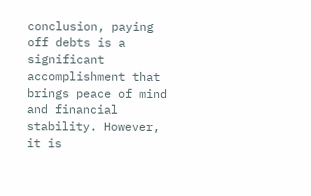conclusion, paying off debts is a significant accomplishment that brings peace of mind and financial stability. However, it is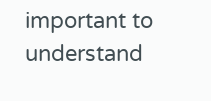important to understand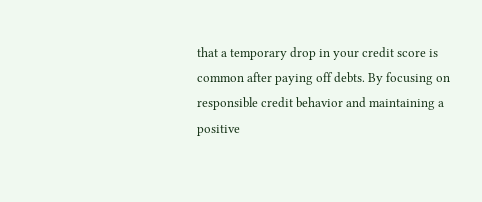that a temporary drop in your credit score is common after paying off debts. By focusing on responsible credit behavior and maintaining a positive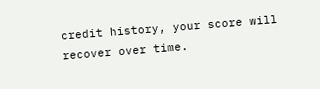credit history, your score will recover over time.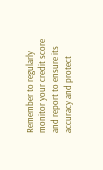Remember to regularly monitor your credit score and report to ensure its accuracy and protect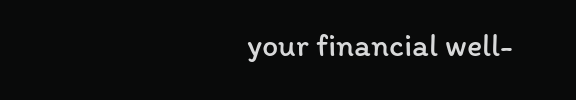your financial well-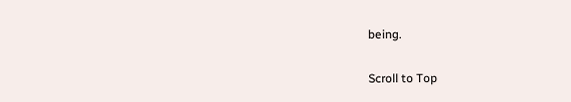being.

Scroll to Top